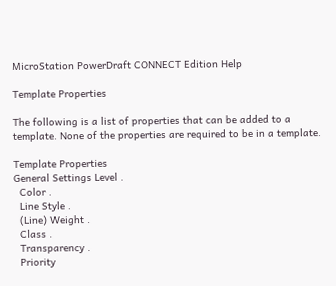MicroStation PowerDraft CONNECT Edition Help

Template Properties

The following is a list of properties that can be added to a template. None of the properties are required to be in a template.

Template Properties
General Settings Level .
  Color .
  Line Style .
  (Line) Weight .
  Class .
  Transparency .
  Priority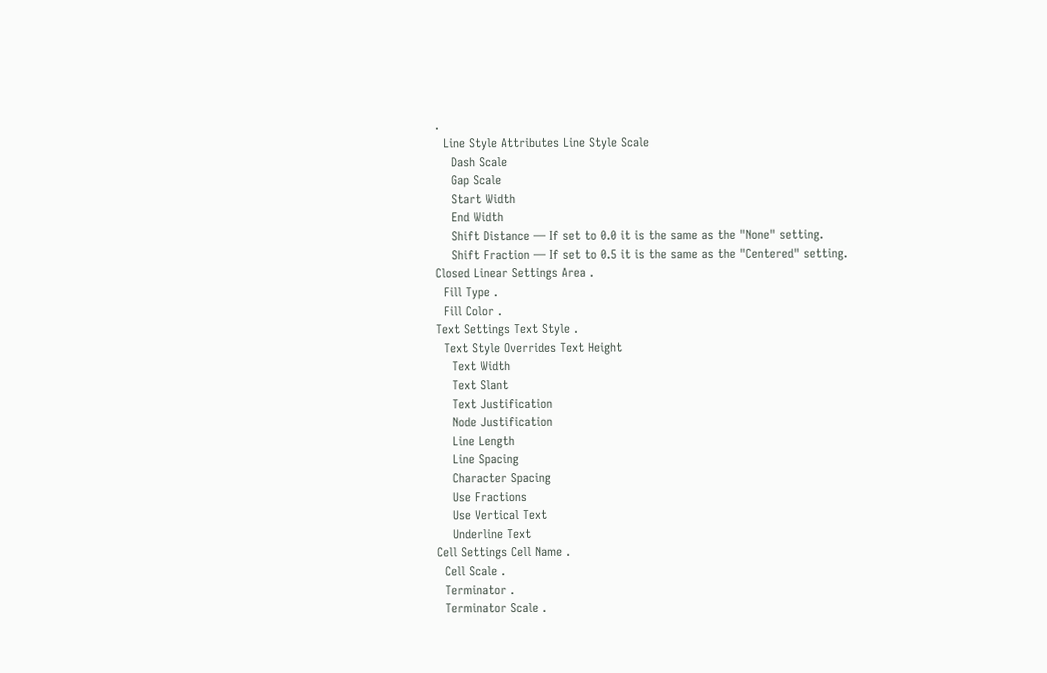.
  Line Style Attributes Line Style Scale
    Dash Scale
    Gap Scale
    Start Width
    End Width
    Shift Distance — If set to 0.0 it is the same as the "None" setting.
    Shift Fraction — If set to 0.5 it is the same as the "Centered" setting.
Closed Linear Settings Area .
  Fill Type .
  Fill Color .
Text Settings Text Style .
  Text Style Overrides Text Height
    Text Width
    Text Slant
    Text Justification
    Node Justification
    Line Length
    Line Spacing
    Character Spacing
    Use Fractions
    Use Vertical Text
    Underline Text
Cell Settings Cell Name .
  Cell Scale .
  Terminator .
  Terminator Scale .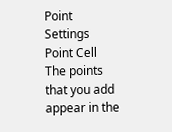Point Settings Point Cell The points that you add appear in the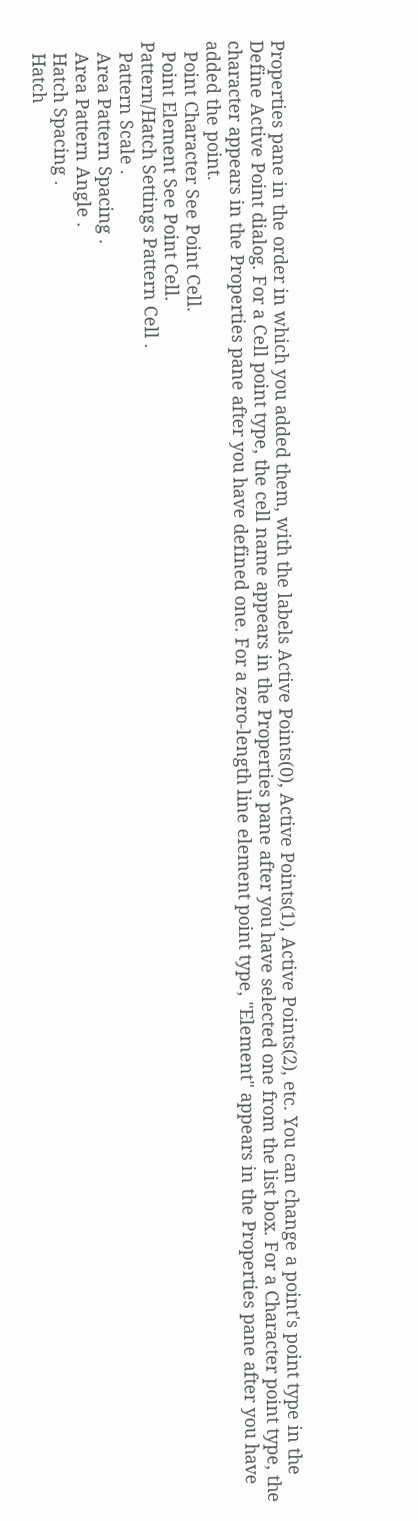Properties pane in the order in which you added them, with the labels Active Points(0), Active Points(1), Active Points(2), etc. You can change a point's point type in the Define Active Point dialog. For a Cell point type, the cell name appears in the Properties pane after you have selected one from the list box. For a Character point type, the character appears in the Properties pane after you have defined one. For a zero-length line element point type, "Element" appears in the Properties pane after you have added the point.
  Point Character See Point Cell.
  Point Element See Point Cell.
Pattern/Hatch Settings Pattern Cell .
  Pattern Scale .
  Area Pattern Spacing .
  Area Pattern Angle .
  Hatch Spacing .
  Hatch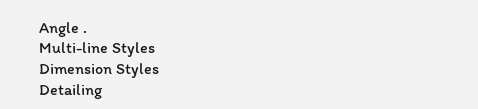Angle .
Multi-line Styles
Dimension Styles
Detailing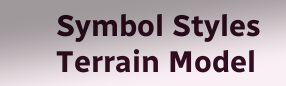Symbol Styles
Terrain Model